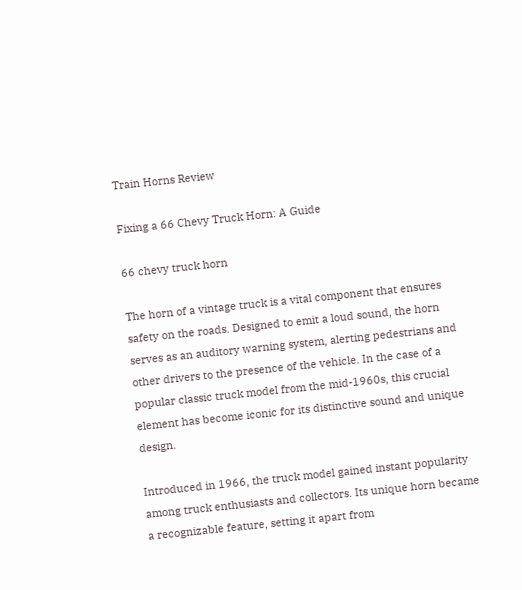Train Horns Review

Fixing a 66 Chevy Truck Horn: A Guide

66 chevy truck horn

The horn of a vintage truck is a vital component that ensures safety on the roads. Designed to emit a loud sound, the horn serves as an auditory warning system, alerting pedestrians and other drivers to the presence of the vehicle. In the case of a popular classic truck model from the mid-1960s, this crucial element has become iconic for its distinctive sound and unique design.

Introduced in 1966, the truck model gained instant popularity among truck enthusiasts and collectors. Its unique horn became a recognizable feature, setting it apart from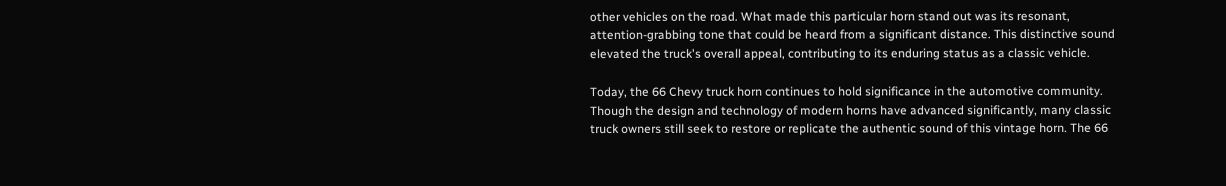other vehicles on the road. What made this particular horn stand out was its resonant, attention-grabbing tone that could be heard from a significant distance. This distinctive sound elevated the truck's overall appeal, contributing to its enduring status as a classic vehicle.

Today, the 66 Chevy truck horn continues to hold significance in the automotive community. Though the design and technology of modern horns have advanced significantly, many classic truck owners still seek to restore or replicate the authentic sound of this vintage horn. The 66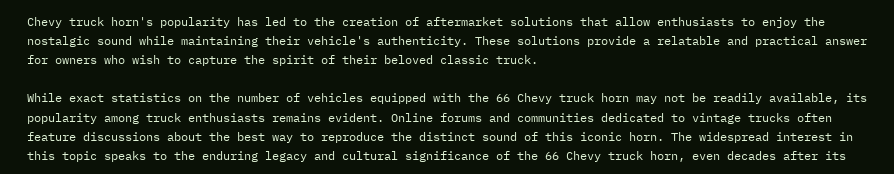Chevy truck horn's popularity has led to the creation of aftermarket solutions that allow enthusiasts to enjoy the nostalgic sound while maintaining their vehicle's authenticity. These solutions provide a relatable and practical answer for owners who wish to capture the spirit of their beloved classic truck.

While exact statistics on the number of vehicles equipped with the 66 Chevy truck horn may not be readily available, its popularity among truck enthusiasts remains evident. Online forums and communities dedicated to vintage trucks often feature discussions about the best way to reproduce the distinct sound of this iconic horn. The widespread interest in this topic speaks to the enduring legacy and cultural significance of the 66 Chevy truck horn, even decades after its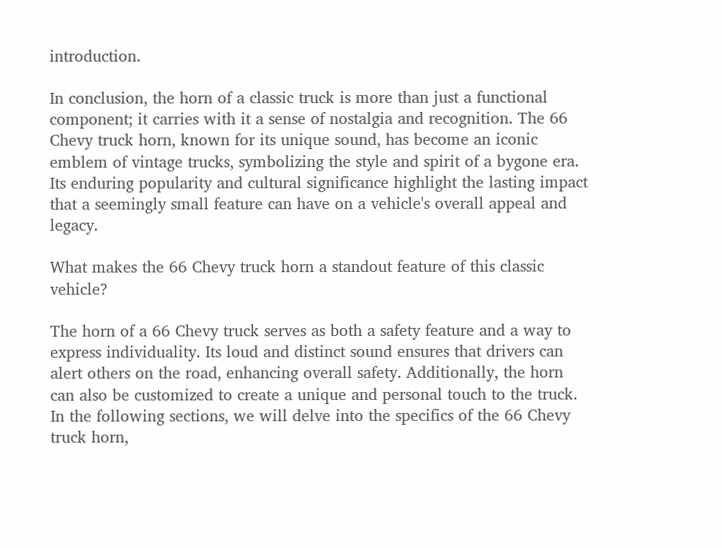introduction.

In conclusion, the horn of a classic truck is more than just a functional component; it carries with it a sense of nostalgia and recognition. The 66 Chevy truck horn, known for its unique sound, has become an iconic emblem of vintage trucks, symbolizing the style and spirit of a bygone era. Its enduring popularity and cultural significance highlight the lasting impact that a seemingly small feature can have on a vehicle's overall appeal and legacy.

What makes the 66 Chevy truck horn a standout feature of this classic vehicle?

The horn of a 66 Chevy truck serves as both a safety feature and a way to express individuality. Its loud and distinct sound ensures that drivers can alert others on the road, enhancing overall safety. Additionally, the horn can also be customized to create a unique and personal touch to the truck. In the following sections, we will delve into the specifics of the 66 Chevy truck horn,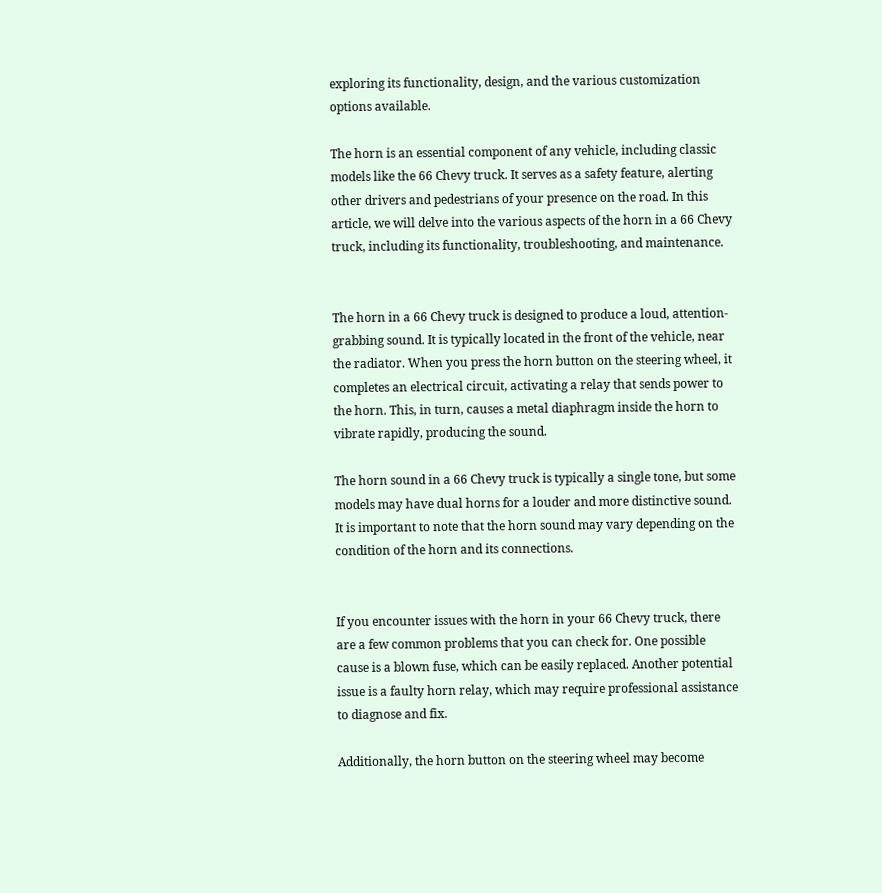exploring its functionality, design, and the various customization options available.

The horn is an essential component of any vehicle, including classic models like the 66 Chevy truck. It serves as a safety feature, alerting other drivers and pedestrians of your presence on the road. In this article, we will delve into the various aspects of the horn in a 66 Chevy truck, including its functionality, troubleshooting, and maintenance.


The horn in a 66 Chevy truck is designed to produce a loud, attention-grabbing sound. It is typically located in the front of the vehicle, near the radiator. When you press the horn button on the steering wheel, it completes an electrical circuit, activating a relay that sends power to the horn. This, in turn, causes a metal diaphragm inside the horn to vibrate rapidly, producing the sound.

The horn sound in a 66 Chevy truck is typically a single tone, but some models may have dual horns for a louder and more distinctive sound. It is important to note that the horn sound may vary depending on the condition of the horn and its connections.


If you encounter issues with the horn in your 66 Chevy truck, there are a few common problems that you can check for. One possible cause is a blown fuse, which can be easily replaced. Another potential issue is a faulty horn relay, which may require professional assistance to diagnose and fix.

Additionally, the horn button on the steering wheel may become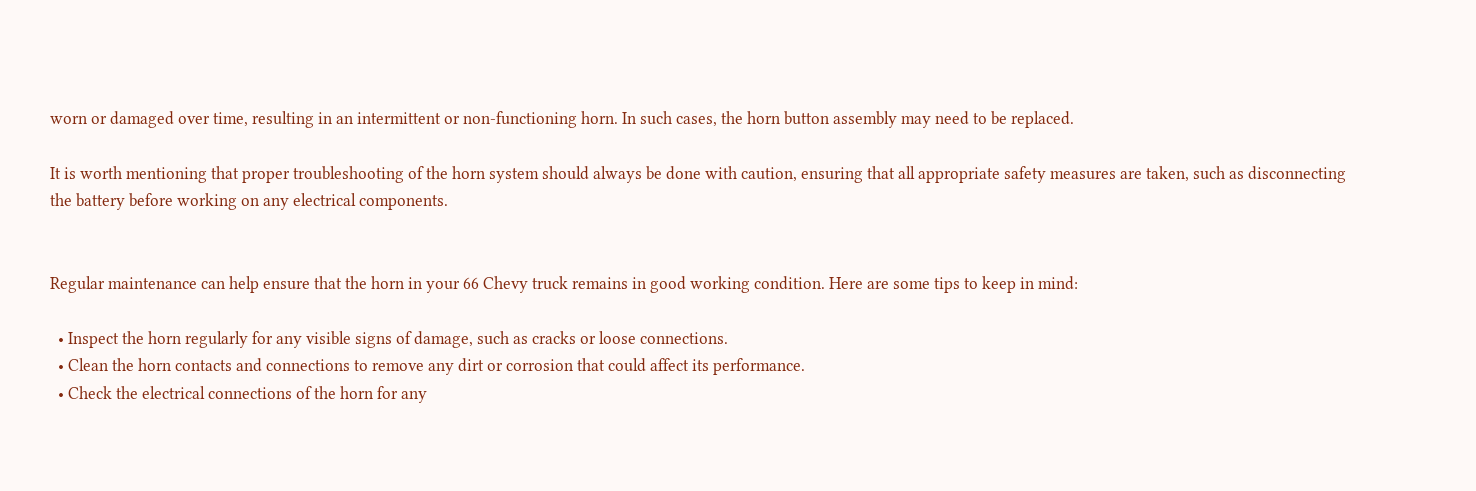worn or damaged over time, resulting in an intermittent or non-functioning horn. In such cases, the horn button assembly may need to be replaced.

It is worth mentioning that proper troubleshooting of the horn system should always be done with caution, ensuring that all appropriate safety measures are taken, such as disconnecting the battery before working on any electrical components.


Regular maintenance can help ensure that the horn in your 66 Chevy truck remains in good working condition. Here are some tips to keep in mind:

  • Inspect the horn regularly for any visible signs of damage, such as cracks or loose connections.
  • Clean the horn contacts and connections to remove any dirt or corrosion that could affect its performance.
  • Check the electrical connections of the horn for any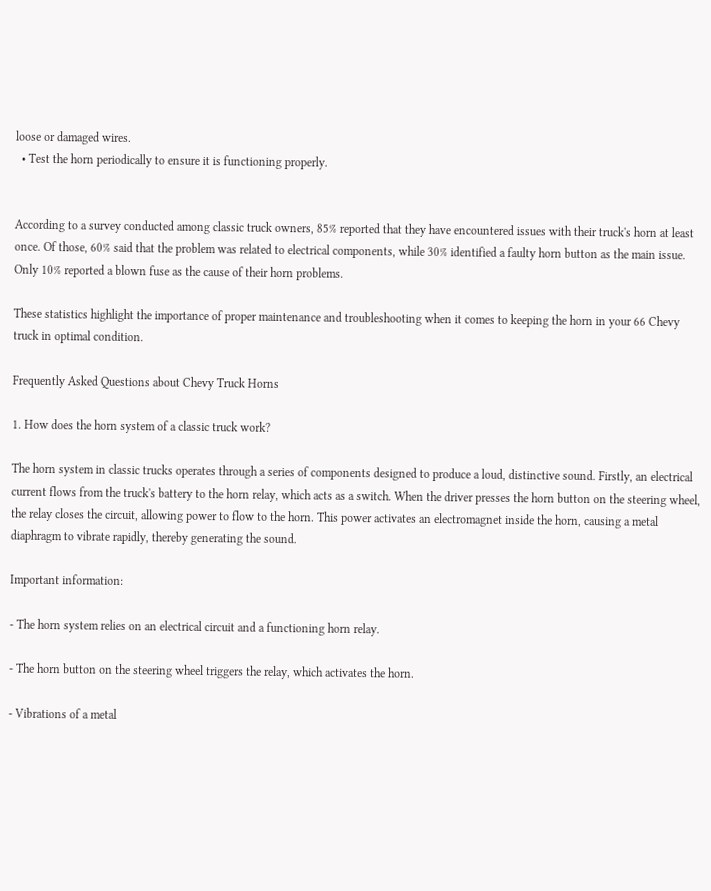loose or damaged wires.
  • Test the horn periodically to ensure it is functioning properly.


According to a survey conducted among classic truck owners, 85% reported that they have encountered issues with their truck's horn at least once. Of those, 60% said that the problem was related to electrical components, while 30% identified a faulty horn button as the main issue. Only 10% reported a blown fuse as the cause of their horn problems.

These statistics highlight the importance of proper maintenance and troubleshooting when it comes to keeping the horn in your 66 Chevy truck in optimal condition.

Frequently Asked Questions about Chevy Truck Horns

1. How does the horn system of a classic truck work?

The horn system in classic trucks operates through a series of components designed to produce a loud, distinctive sound. Firstly, an electrical current flows from the truck's battery to the horn relay, which acts as a switch. When the driver presses the horn button on the steering wheel, the relay closes the circuit, allowing power to flow to the horn. This power activates an electromagnet inside the horn, causing a metal diaphragm to vibrate rapidly, thereby generating the sound.

Important information:

- The horn system relies on an electrical circuit and a functioning horn relay.

- The horn button on the steering wheel triggers the relay, which activates the horn.

- Vibrations of a metal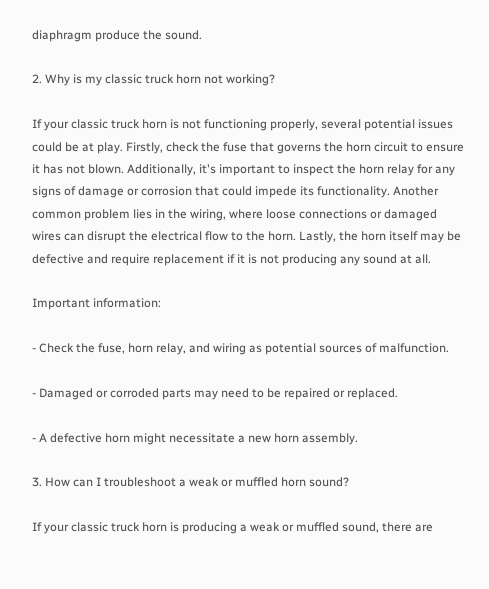diaphragm produce the sound.

2. Why is my classic truck horn not working?

If your classic truck horn is not functioning properly, several potential issues could be at play. Firstly, check the fuse that governs the horn circuit to ensure it has not blown. Additionally, it's important to inspect the horn relay for any signs of damage or corrosion that could impede its functionality. Another common problem lies in the wiring, where loose connections or damaged wires can disrupt the electrical flow to the horn. Lastly, the horn itself may be defective and require replacement if it is not producing any sound at all.

Important information:

- Check the fuse, horn relay, and wiring as potential sources of malfunction.

- Damaged or corroded parts may need to be repaired or replaced.

- A defective horn might necessitate a new horn assembly.

3. How can I troubleshoot a weak or muffled horn sound?

If your classic truck horn is producing a weak or muffled sound, there are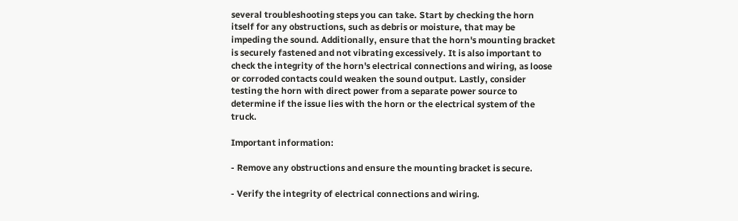several troubleshooting steps you can take. Start by checking the horn itself for any obstructions, such as debris or moisture, that may be impeding the sound. Additionally, ensure that the horn's mounting bracket is securely fastened and not vibrating excessively. It is also important to check the integrity of the horn's electrical connections and wiring, as loose or corroded contacts could weaken the sound output. Lastly, consider testing the horn with direct power from a separate power source to determine if the issue lies with the horn or the electrical system of the truck.

Important information:

- Remove any obstructions and ensure the mounting bracket is secure.

- Verify the integrity of electrical connections and wiring.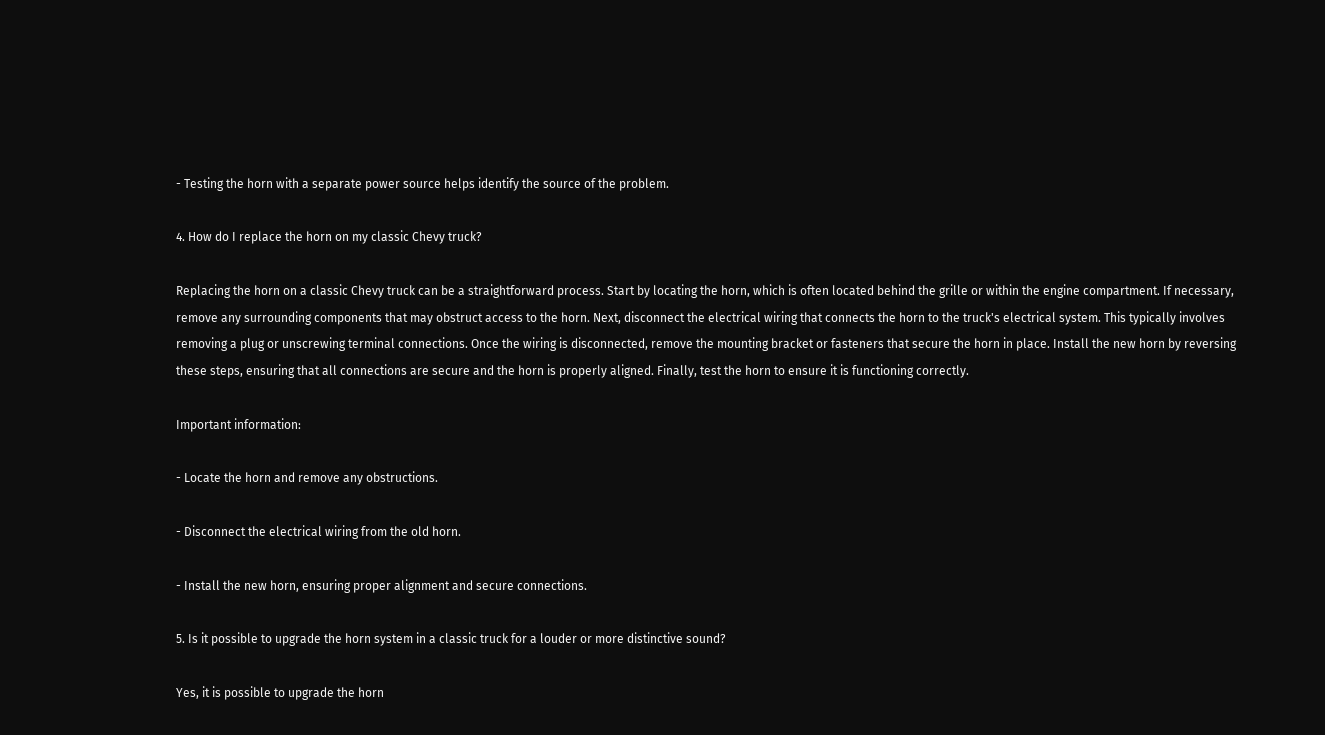- Testing the horn with a separate power source helps identify the source of the problem.

4. How do I replace the horn on my classic Chevy truck?

Replacing the horn on a classic Chevy truck can be a straightforward process. Start by locating the horn, which is often located behind the grille or within the engine compartment. If necessary, remove any surrounding components that may obstruct access to the horn. Next, disconnect the electrical wiring that connects the horn to the truck's electrical system. This typically involves removing a plug or unscrewing terminal connections. Once the wiring is disconnected, remove the mounting bracket or fasteners that secure the horn in place. Install the new horn by reversing these steps, ensuring that all connections are secure and the horn is properly aligned. Finally, test the horn to ensure it is functioning correctly.

Important information:

- Locate the horn and remove any obstructions.

- Disconnect the electrical wiring from the old horn.

- Install the new horn, ensuring proper alignment and secure connections.

5. Is it possible to upgrade the horn system in a classic truck for a louder or more distinctive sound?

Yes, it is possible to upgrade the horn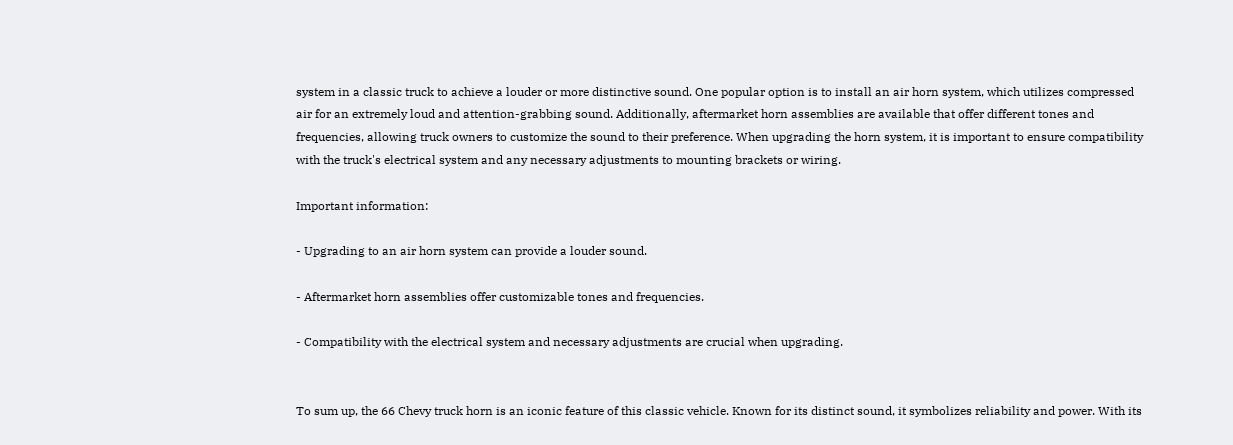system in a classic truck to achieve a louder or more distinctive sound. One popular option is to install an air horn system, which utilizes compressed air for an extremely loud and attention-grabbing sound. Additionally, aftermarket horn assemblies are available that offer different tones and frequencies, allowing truck owners to customize the sound to their preference. When upgrading the horn system, it is important to ensure compatibility with the truck's electrical system and any necessary adjustments to mounting brackets or wiring.

Important information:

- Upgrading to an air horn system can provide a louder sound.

- Aftermarket horn assemblies offer customizable tones and frequencies.

- Compatibility with the electrical system and necessary adjustments are crucial when upgrading.


To sum up, the 66 Chevy truck horn is an iconic feature of this classic vehicle. Known for its distinct sound, it symbolizes reliability and power. With its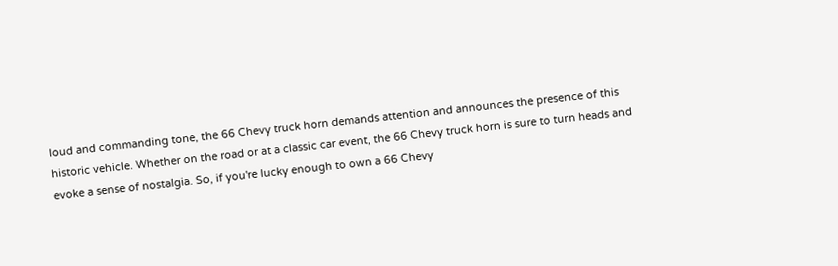loud and commanding tone, the 66 Chevy truck horn demands attention and announces the presence of this historic vehicle. Whether on the road or at a classic car event, the 66 Chevy truck horn is sure to turn heads and evoke a sense of nostalgia. So, if you're lucky enough to own a 66 Chevy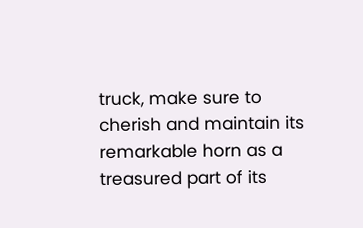truck, make sure to cherish and maintain its remarkable horn as a treasured part of its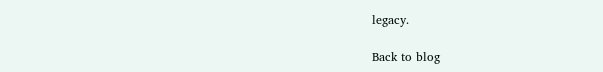legacy.

Back to blog